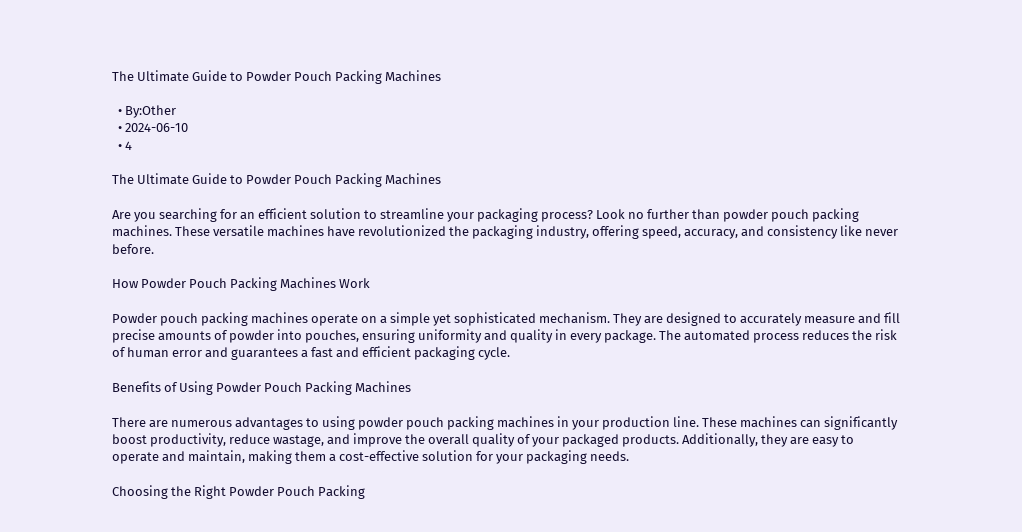The Ultimate Guide to Powder Pouch Packing Machines

  • By:Other
  • 2024-06-10
  • 4

The Ultimate Guide to Powder Pouch Packing Machines

Are you searching for an efficient solution to streamline your packaging process? Look no further than powder pouch packing machines. These versatile machines have revolutionized the packaging industry, offering speed, accuracy, and consistency like never before.

How Powder Pouch Packing Machines Work

Powder pouch packing machines operate on a simple yet sophisticated mechanism. They are designed to accurately measure and fill precise amounts of powder into pouches, ensuring uniformity and quality in every package. The automated process reduces the risk of human error and guarantees a fast and efficient packaging cycle.

Benefits of Using Powder Pouch Packing Machines

There are numerous advantages to using powder pouch packing machines in your production line. These machines can significantly boost productivity, reduce wastage, and improve the overall quality of your packaged products. Additionally, they are easy to operate and maintain, making them a cost-effective solution for your packaging needs.

Choosing the Right Powder Pouch Packing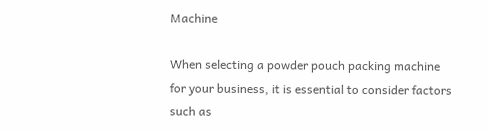Machine

When selecting a powder pouch packing machine for your business, it is essential to consider factors such as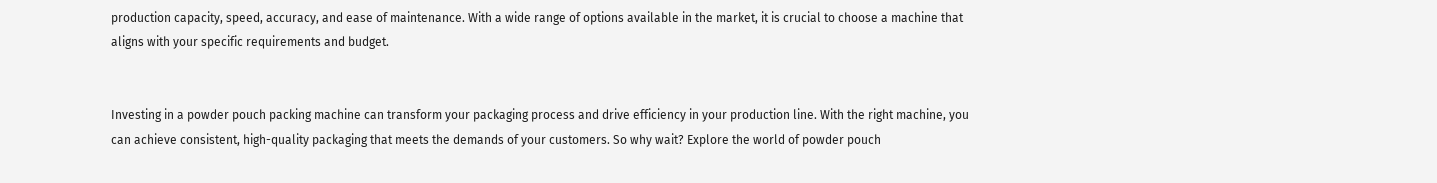production capacity, speed, accuracy, and ease of maintenance. With a wide range of options available in the market, it is crucial to choose a machine that aligns with your specific requirements and budget.


Investing in a powder pouch packing machine can transform your packaging process and drive efficiency in your production line. With the right machine, you can achieve consistent, high-quality packaging that meets the demands of your customers. So why wait? Explore the world of powder pouch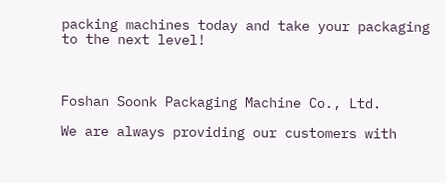packing machines today and take your packaging to the next level!



Foshan Soonk Packaging Machine Co., Ltd.

We are always providing our customers with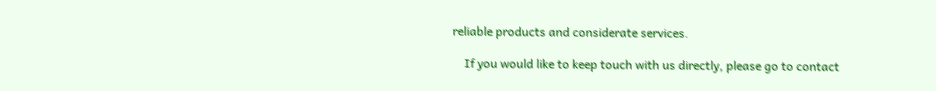reliable products and considerate services.

    If you would like to keep touch with us directly, please go to contact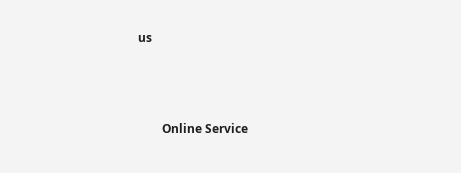us



        Online Service